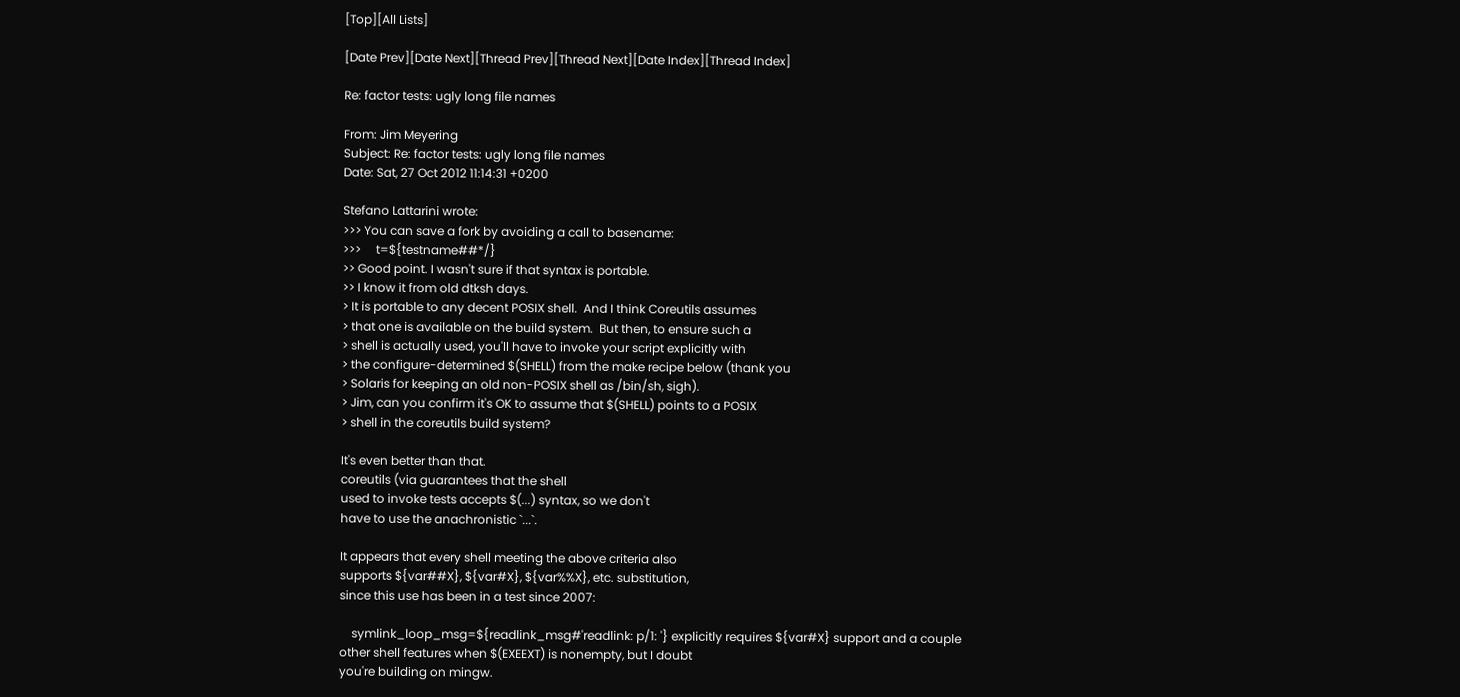[Top][All Lists]

[Date Prev][Date Next][Thread Prev][Thread Next][Date Index][Thread Index]

Re: factor tests: ugly long file names

From: Jim Meyering
Subject: Re: factor tests: ugly long file names
Date: Sat, 27 Oct 2012 11:14:31 +0200

Stefano Lattarini wrote:
>>> You can save a fork by avoiding a call to basename:
>>>     t=${testname##*/}
>> Good point. I wasn't sure if that syntax is portable.
>> I know it from old dtksh days.
> It is portable to any decent POSIX shell.  And I think Coreutils assumes
> that one is available on the build system.  But then, to ensure such a
> shell is actually used, you'll have to invoke your script explicitly with
> the configure-determined $(SHELL) from the make recipe below (thank you
> Solaris for keeping an old non-POSIX shell as /bin/sh, sigh).
> Jim, can you confirm it's OK to assume that $(SHELL) points to a POSIX
> shell in the coreutils build system?

It's even better than that.
coreutils (via guarantees that the shell
used to invoke tests accepts $(...) syntax, so we don't
have to use the anachronistic `...`.

It appears that every shell meeting the above criteria also
supports ${var##X}, ${var#X}, ${var%%X}, etc. substitution,
since this use has been in a test since 2007:

    symlink_loop_msg=${readlink_msg#'readlink: p/1: '} explicitly requires ${var#X} support and a couple
other shell features when $(EXEEXT) is nonempty, but I doubt
you're building on mingw.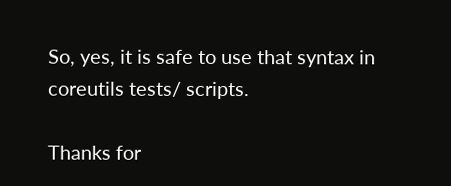So, yes, it is safe to use that syntax in coreutils tests/ scripts.

Thanks for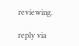reviewing.

reply via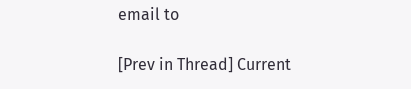email to

[Prev in Thread] Current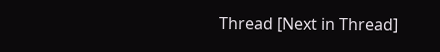Thread [Next in Thread]